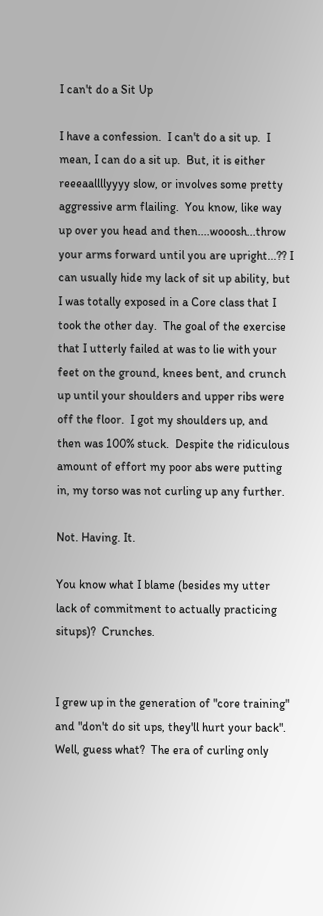I can't do a Sit Up

I have a confession.  I can't do a sit up.  I mean, I can do a sit up.  But, it is either reeeaallllyyyy slow, or involves some pretty aggressive arm flailing.  You know, like way up over you head and then....wooosh...throw your arms forward until you are upright...?? I can usually hide my lack of sit up ability, but I was totally exposed in a Core class that I took the other day.  The goal of the exercise that I utterly failed at was to lie with your feet on the ground, knees bent, and crunch up until your shoulders and upper ribs were off the floor.  I got my shoulders up, and then was 100% stuck.  Despite the ridiculous amount of effort my poor abs were putting in, my torso was not curling up any further.

Not. Having. It.

You know what I blame (besides my utter lack of commitment to actually practicing situps)?  Crunches.


I grew up in the generation of "core training" and "don't do sit ups, they'll hurt your back".  Well, guess what?  The era of curling only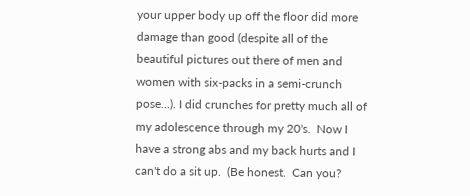your upper body up off the floor did more damage than good (despite all of the beautiful pictures out there of men and women with six-packs in a semi-crunch pose...). I did crunches for pretty much all of my adolescence through my 20's.  Now I have a strong abs and my back hurts and I can't do a sit up.  (Be honest.  Can you?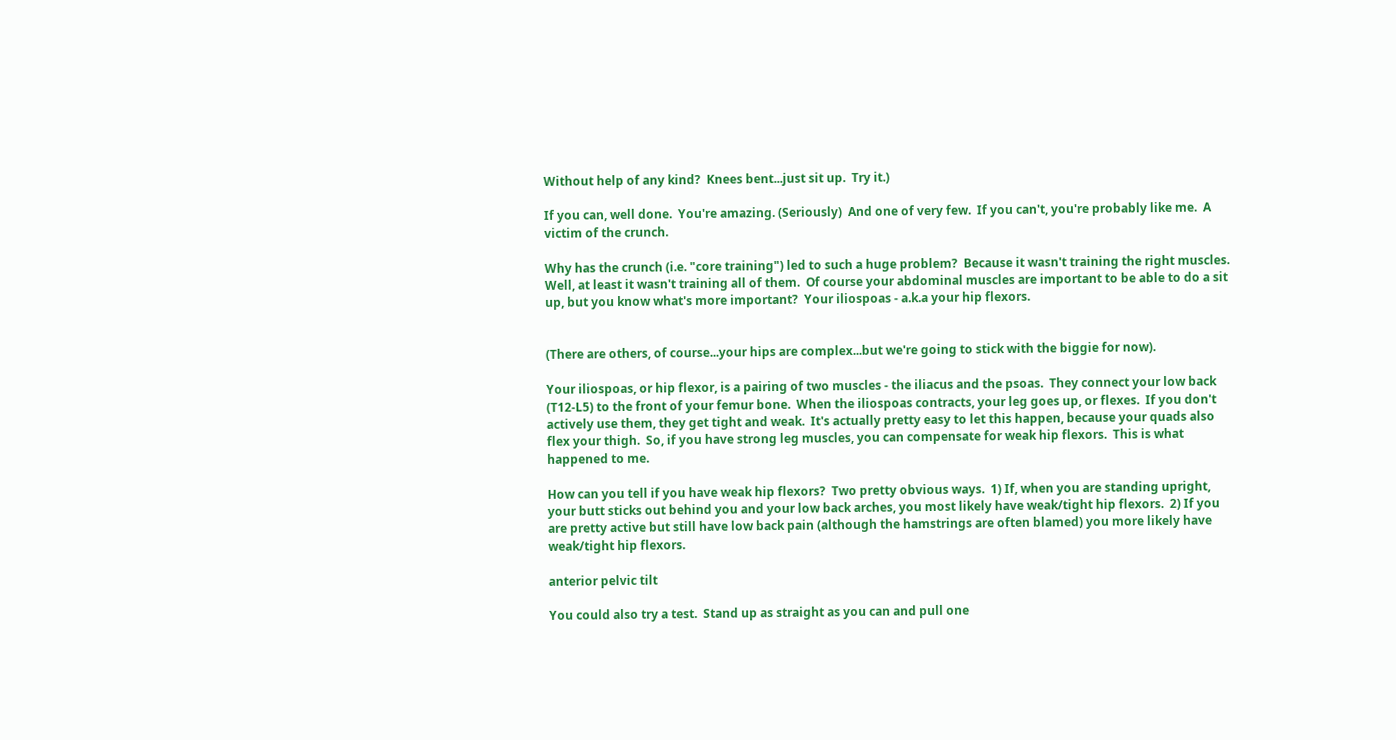Without help of any kind?  Knees bent...just sit up.  Try it.)

If you can, well done.  You're amazing. (Seriously)  And one of very few.  If you can't, you're probably like me.  A victim of the crunch.

Why has the crunch (i.e. "core training") led to such a huge problem?  Because it wasn't training the right muscles.  Well, at least it wasn't training all of them.  Of course your abdominal muscles are important to be able to do a sit up, but you know what's more important?  Your iliospoas - a.k.a your hip flexors.


(There are others, of course...your hips are complex...but we're going to stick with the biggie for now).

Your iliospoas, or hip flexor, is a pairing of two muscles - the iliacus and the psoas.  They connect your low back (T12-L5) to the front of your femur bone.  When the iliospoas contracts, your leg goes up, or flexes.  If you don't actively use them, they get tight and weak.  It's actually pretty easy to let this happen, because your quads also flex your thigh.  So, if you have strong leg muscles, you can compensate for weak hip flexors.  This is what happened to me.

How can you tell if you have weak hip flexors?  Two pretty obvious ways.  1) If, when you are standing upright, your butt sticks out behind you and your low back arches, you most likely have weak/tight hip flexors.  2) If you are pretty active but still have low back pain (although the hamstrings are often blamed) you more likely have weak/tight hip flexors.

anterior pelvic tilt

You could also try a test.  Stand up as straight as you can and pull one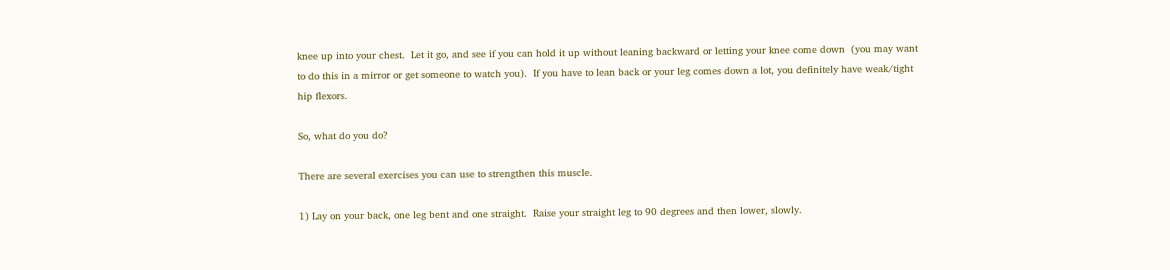knee up into your chest.  Let it go, and see if you can hold it up without leaning backward or letting your knee come down  (you may want to do this in a mirror or get someone to watch you).  If you have to lean back or your leg comes down a lot, you definitely have weak/tight hip flexors.

So, what do you do?

There are several exercises you can use to strengthen this muscle.

1) Lay on your back, one leg bent and one straight.  Raise your straight leg to 90 degrees and then lower, slowly.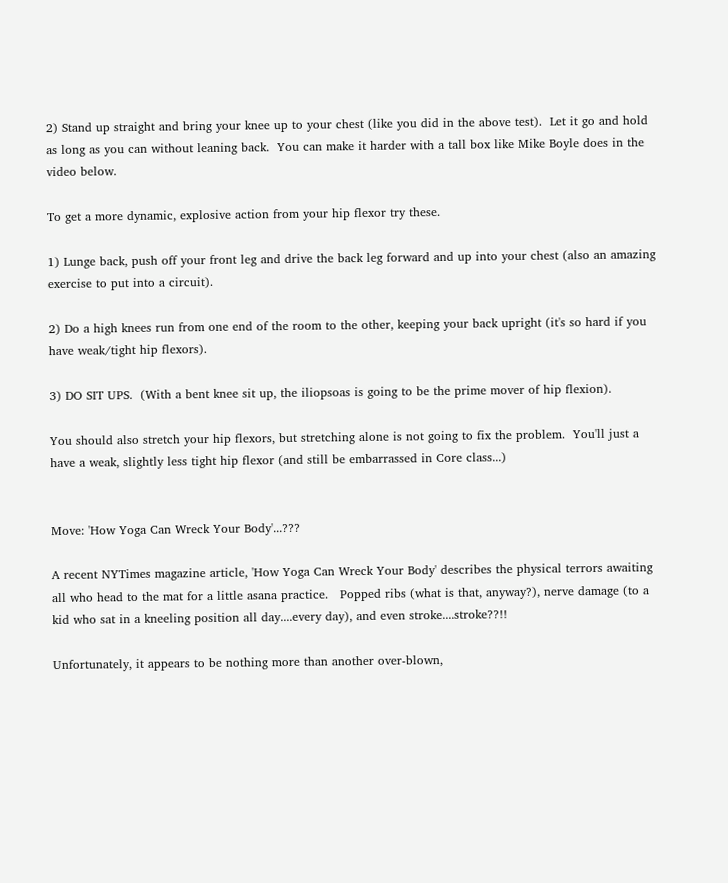2) Stand up straight and bring your knee up to your chest (like you did in the above test).  Let it go and hold as long as you can without leaning back.  You can make it harder with a tall box like Mike Boyle does in the video below.

To get a more dynamic, explosive action from your hip flexor try these.

1) Lunge back, push off your front leg and drive the back leg forward and up into your chest (also an amazing exercise to put into a circuit).

2) Do a high knees run from one end of the room to the other, keeping your back upright (it's so hard if you have weak/tight hip flexors).

3) DO SIT UPS.  (With a bent knee sit up, the iliopsoas is going to be the prime mover of hip flexion).

You should also stretch your hip flexors, but stretching alone is not going to fix the problem.  You'll just a have a weak, slightly less tight hip flexor (and still be embarrassed in Core class...)


Move: 'How Yoga Can Wreck Your Body'...???

A recent NYTimes magazine article, 'How Yoga Can Wreck Your Body' describes the physical terrors awaiting all who head to the mat for a little asana practice.   Popped ribs (what is that, anyway?), nerve damage (to a kid who sat in a kneeling position all day....every day), and even stroke....stroke??!!

Unfortunately, it appears to be nothing more than another over-blown,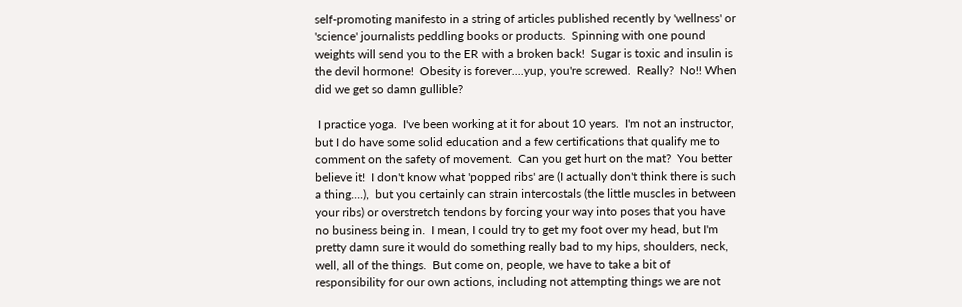self-promoting manifesto in a string of articles published recently by 'wellness' or 'science' journalists peddling books or products.  Spinning with one pound weights will send you to the ER with a broken back!  Sugar is toxic and insulin is the devil hormone!  Obesity is forever....yup, you're screwed.  Really?  No!! When did we get so damn gullible?

 I practice yoga.  I've been working at it for about 10 years.  I'm not an instructor, but I do have some solid education and a few certifications that qualify me to comment on the safety of movement.  Can you get hurt on the mat?  You better believe it!  I don't know what 'popped ribs' are (I actually don't think there is such a thing....),  but you certainly can strain intercostals (the little muscles in between your ribs) or overstretch tendons by forcing your way into poses that you have no business being in.  I mean, I could try to get my foot over my head, but I'm pretty damn sure it would do something really bad to my hips, shoulders, neck, well, all of the things.  But come on, people, we have to take a bit of responsibility for our own actions, including not attempting things we are not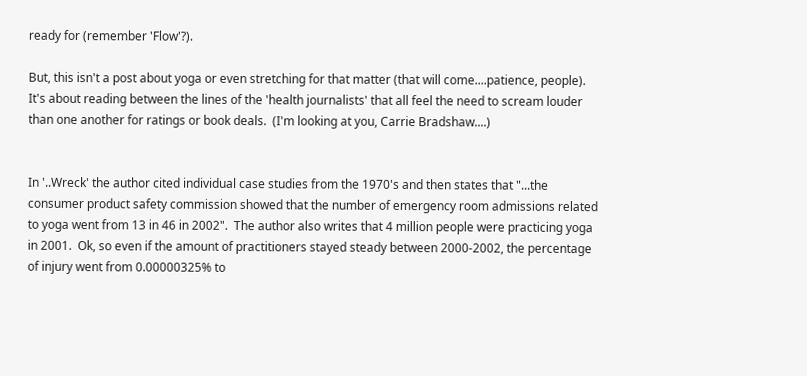ready for (remember 'Flow'?).

But, this isn't a post about yoga or even stretching for that matter (that will come....patience, people).  It's about reading between the lines of the 'health journalists' that all feel the need to scream louder than one another for ratings or book deals.  (I'm looking at you, Carrie Bradshaw....)


In '..Wreck' the author cited individual case studies from the 1970's and then states that "...the consumer product safety commission showed that the number of emergency room admissions related to yoga went from 13 in 46 in 2002".  The author also writes that 4 million people were practicing yoga in 2001.  Ok, so even if the amount of practitioners stayed steady between 2000-2002, the percentage of injury went from 0.00000325% to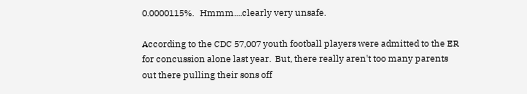0.0000115%.   Hmmm....clearly very unsafe.

According to the CDC 57,007 youth football players were admitted to the ER for concussion alone last year.  But, there really aren't too many parents out there pulling their sons off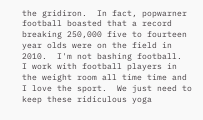the gridiron.  In fact, popwarner football boasted that a record breaking 250,000 five to fourteen year olds were on the field in 2010.  I'm not bashing football.  I work with football players in the weight room all time time and I love the sport.  We just need to keep these ridiculous yoga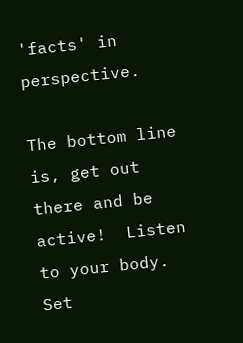'facts' in perspective.

The bottom line is, get out there and be active!  Listen to your body.  Set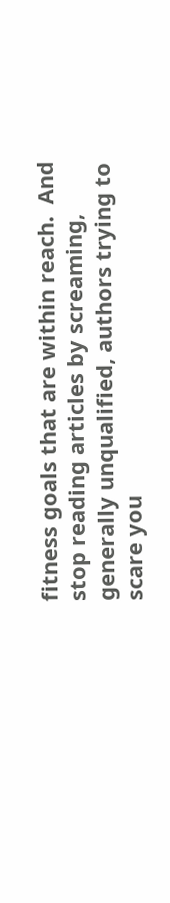fitness goals that are within reach.  And stop reading articles by screaming, generally unqualified, authors trying to scare you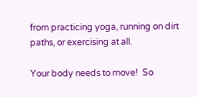from practicing yoga, running on dirt paths, or exercising at all.

Your body needs to move!  So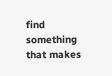find something that makes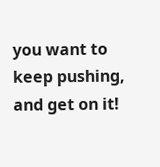you want to keep pushing, and get on it!